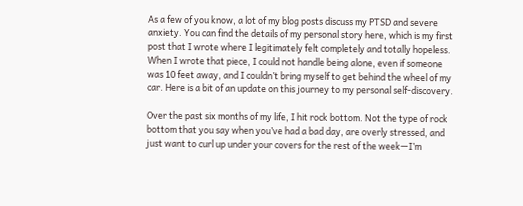As a few of you know, a lot of my blog posts discuss my PTSD and severe anxiety. You can find the details of my personal story here, which is my first post that I wrote where I legitimately felt completely and totally hopeless. When I wrote that piece, I could not handle being alone, even if someone was 10 feet away, and I couldn’t bring myself to get behind the wheel of my car. Here is a bit of an update on this journey to my personal self-discovery.

Over the past six months of my life, I hit rock bottom. Not the type of rock bottom that you say when you’ve had a bad day, are overly stressed, and just want to curl up under your covers for the rest of the week—I’m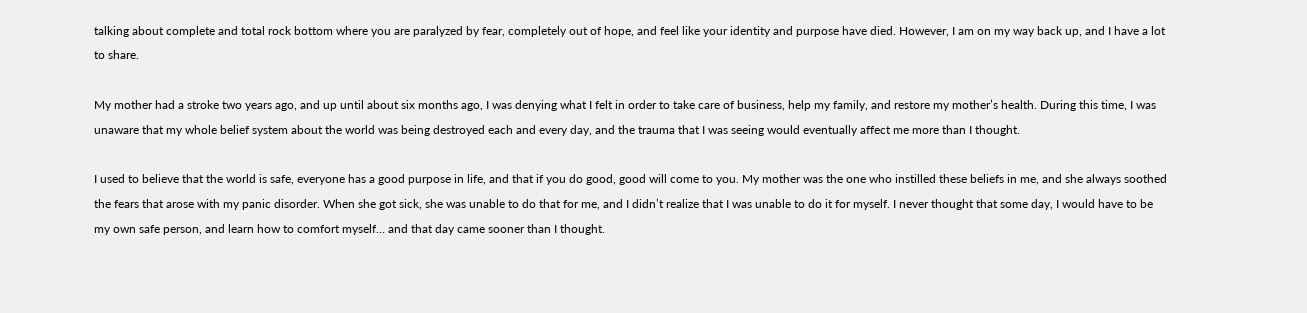talking about complete and total rock bottom where you are paralyzed by fear, completely out of hope, and feel like your identity and purpose have died. However, I am on my way back up, and I have a lot to share.

My mother had a stroke two years ago, and up until about six months ago, I was denying what I felt in order to take care of business, help my family, and restore my mother’s health. During this time, I was unaware that my whole belief system about the world was being destroyed each and every day, and the trauma that I was seeing would eventually affect me more than I thought.

I used to believe that the world is safe, everyone has a good purpose in life, and that if you do good, good will come to you. My mother was the one who instilled these beliefs in me, and she always soothed the fears that arose with my panic disorder. When she got sick, she was unable to do that for me, and I didn’t realize that I was unable to do it for myself. I never thought that some day, I would have to be my own safe person, and learn how to comfort myself… and that day came sooner than I thought.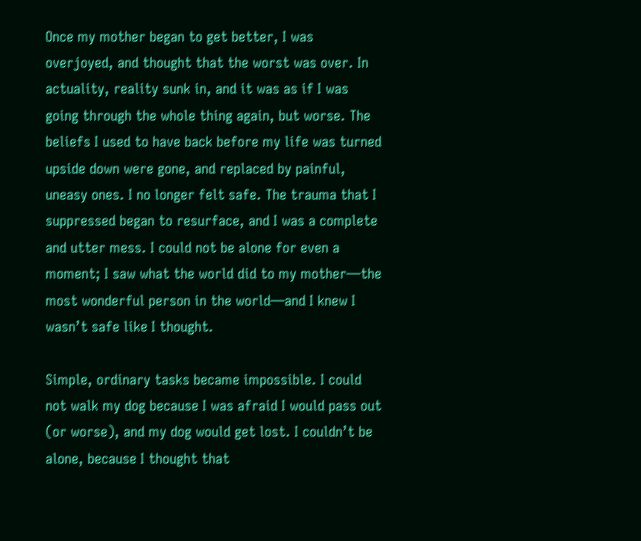Once my mother began to get better, I was overjoyed, and thought that the worst was over. In actuality, reality sunk in, and it was as if I was going through the whole thing again, but worse. The beliefs I used to have back before my life was turned upside down were gone, and replaced by painful, uneasy ones. I no longer felt safe. The trauma that I suppressed began to resurface, and I was a complete and utter mess. I could not be alone for even a moment; I saw what the world did to my mother—the most wonderful person in the world—and I knew I wasn’t safe like I thought.

Simple, ordinary tasks became impossible. I could not walk my dog because I was afraid I would pass out (or worse), and my dog would get lost. I couldn’t be alone, because I thought that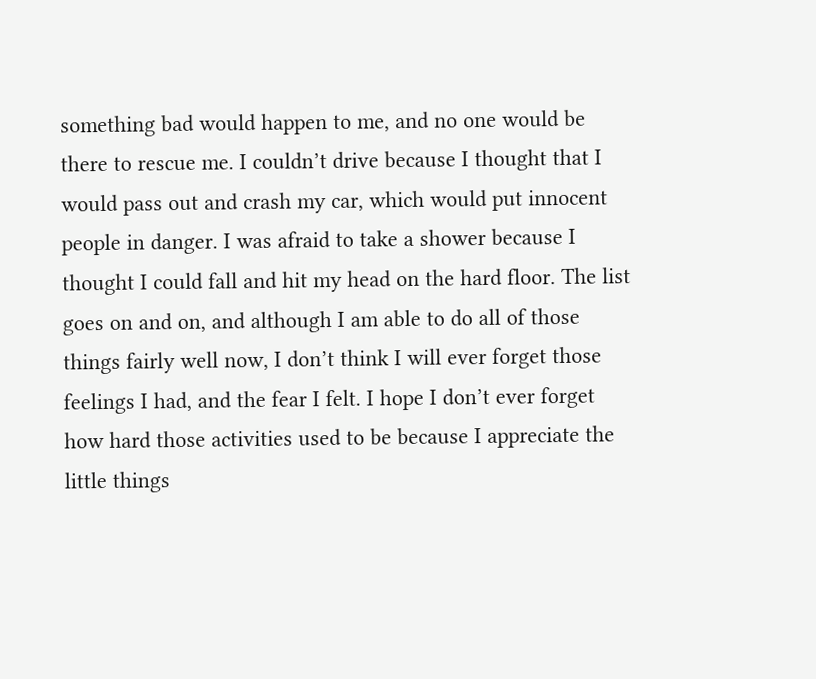something bad would happen to me, and no one would be there to rescue me. I couldn’t drive because I thought that I would pass out and crash my car, which would put innocent people in danger. I was afraid to take a shower because I thought I could fall and hit my head on the hard floor. The list goes on and on, and although I am able to do all of those things fairly well now, I don’t think I will ever forget those feelings I had, and the fear I felt. I hope I don’t ever forget how hard those activities used to be because I appreciate the little things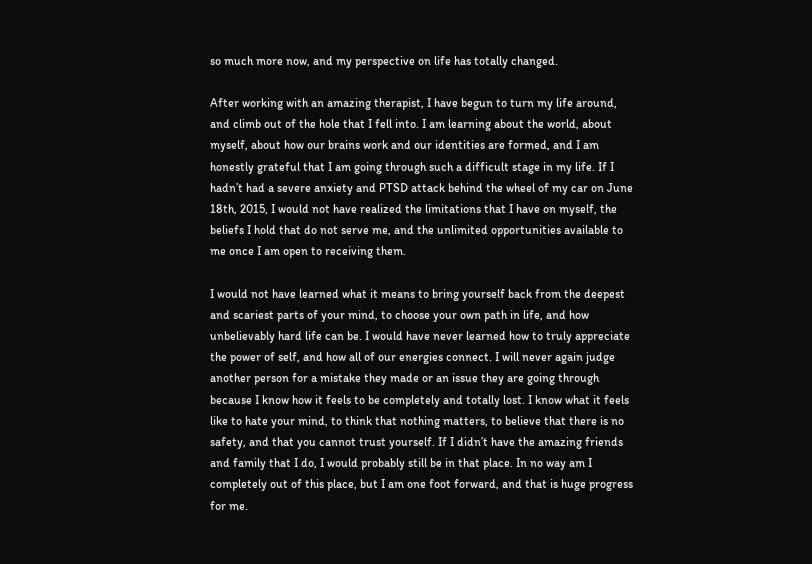so much more now, and my perspective on life has totally changed.

After working with an amazing therapist, I have begun to turn my life around, and climb out of the hole that I fell into. I am learning about the world, about myself, about how our brains work and our identities are formed, and I am honestly grateful that I am going through such a difficult stage in my life. If I hadn’t had a severe anxiety and PTSD attack behind the wheel of my car on June 18th, 2015, I would not have realized the limitations that I have on myself, the beliefs I hold that do not serve me, and the unlimited opportunities available to me once I am open to receiving them.

I would not have learned what it means to bring yourself back from the deepest and scariest parts of your mind, to choose your own path in life, and how unbelievably hard life can be. I would have never learned how to truly appreciate the power of self, and how all of our energies connect. I will never again judge another person for a mistake they made or an issue they are going through because I know how it feels to be completely and totally lost. I know what it feels like to hate your mind, to think that nothing matters, to believe that there is no safety, and that you cannot trust yourself. If I didn’t have the amazing friends and family that I do, I would probably still be in that place. In no way am I completely out of this place, but I am one foot forward, and that is huge progress for me.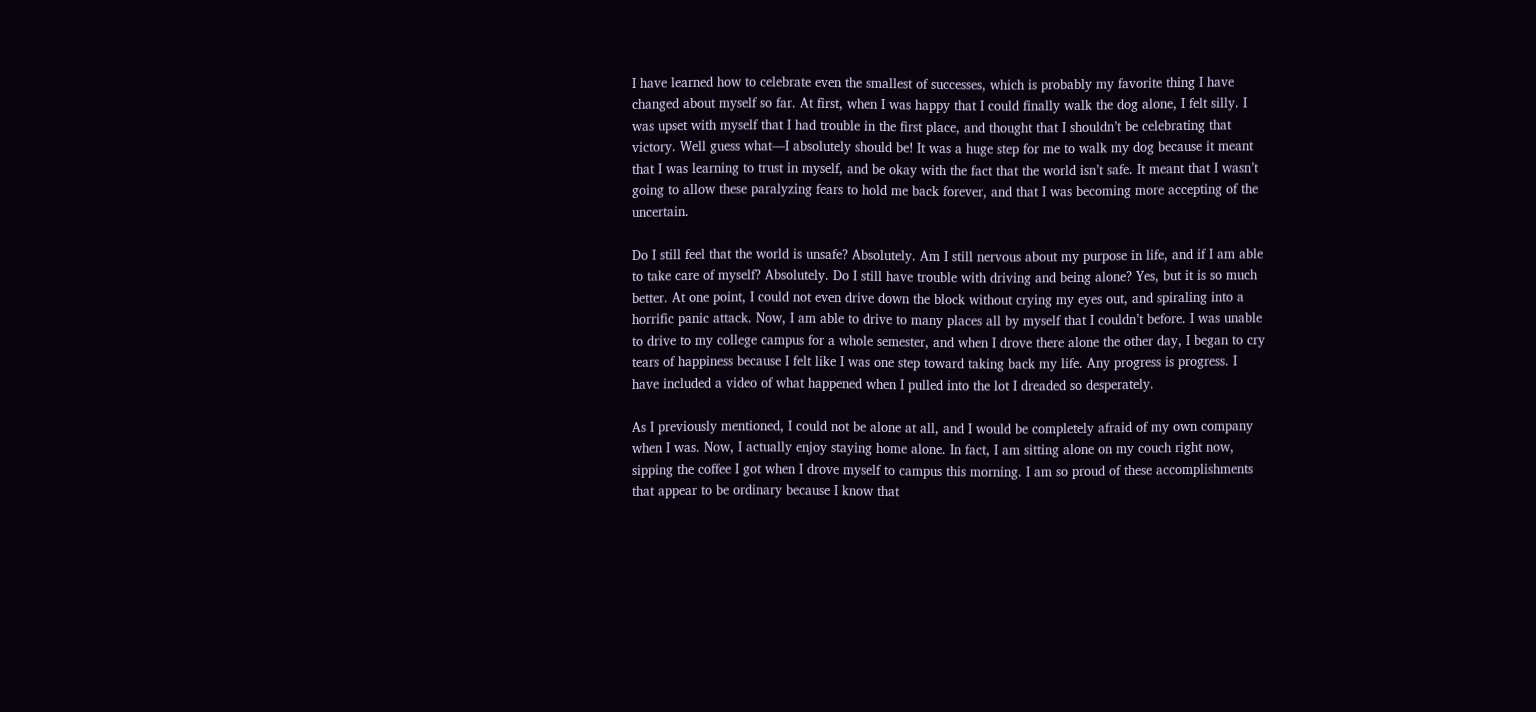I have learned how to celebrate even the smallest of successes, which is probably my favorite thing I have changed about myself so far. At first, when I was happy that I could finally walk the dog alone, I felt silly. I was upset with myself that I had trouble in the first place, and thought that I shouldn’t be celebrating that victory. Well guess what—I absolutely should be! It was a huge step for me to walk my dog because it meant that I was learning to trust in myself, and be okay with the fact that the world isn’t safe. It meant that I wasn’t going to allow these paralyzing fears to hold me back forever, and that I was becoming more accepting of the uncertain.

Do I still feel that the world is unsafe? Absolutely. Am I still nervous about my purpose in life, and if I am able to take care of myself? Absolutely. Do I still have trouble with driving and being alone? Yes, but it is so much better. At one point, I could not even drive down the block without crying my eyes out, and spiraling into a horrific panic attack. Now, I am able to drive to many places all by myself that I couldn’t before. I was unable to drive to my college campus for a whole semester, and when I drove there alone the other day, I began to cry tears of happiness because I felt like I was one step toward taking back my life. Any progress is progress. I have included a video of what happened when I pulled into the lot I dreaded so desperately.

As I previously mentioned, I could not be alone at all, and I would be completely afraid of my own company when I was. Now, I actually enjoy staying home alone. In fact, I am sitting alone on my couch right now, sipping the coffee I got when I drove myself to campus this morning. I am so proud of these accomplishments that appear to be ordinary because I know that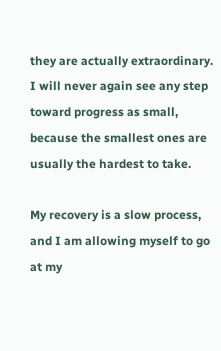they are actually extraordinary. I will never again see any step toward progress as small, because the smallest ones are usually the hardest to take.

My recovery is a slow process, and I am allowing myself to go at my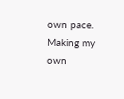own pace. Making my own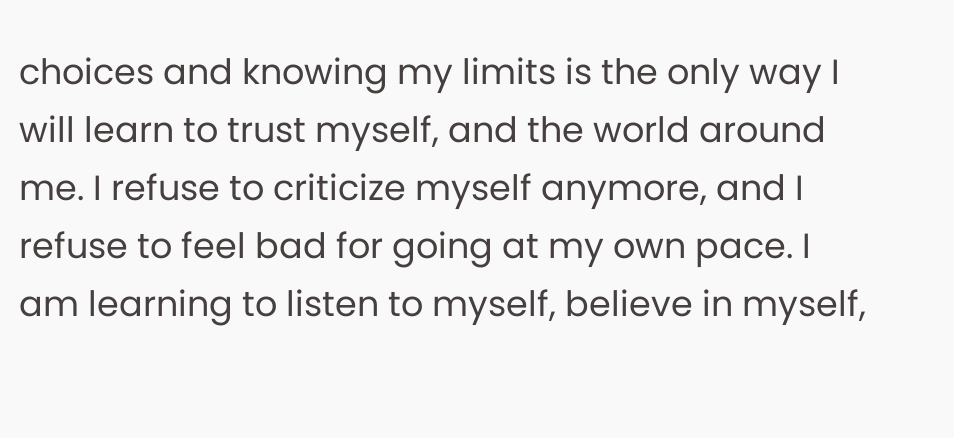choices and knowing my limits is the only way I will learn to trust myself, and the world around me. I refuse to criticize myself anymore, and I refuse to feel bad for going at my own pace. I am learning to listen to myself, believe in myself,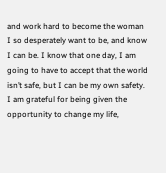and work hard to become the woman I so desperately want to be, and know I can be. I know that one day, I am going to have to accept that the world isn’t safe, but I can be my own safety. I am grateful for being given the opportunity to change my life,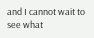and I cannot wait to see what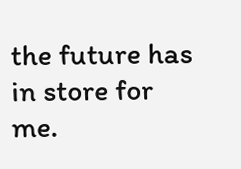the future has in store for me.